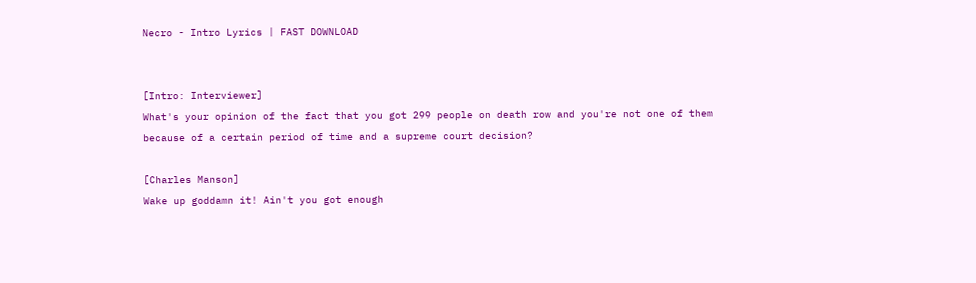Necro - Intro Lyrics | FAST DOWNLOAD


[Intro: Interviewer]
What's your opinion of the fact that you got 299 people on death row and you're not one of them because of a certain period of time and a supreme court decision?

[Charles Manson]
Wake up goddamn it! Ain't you got enough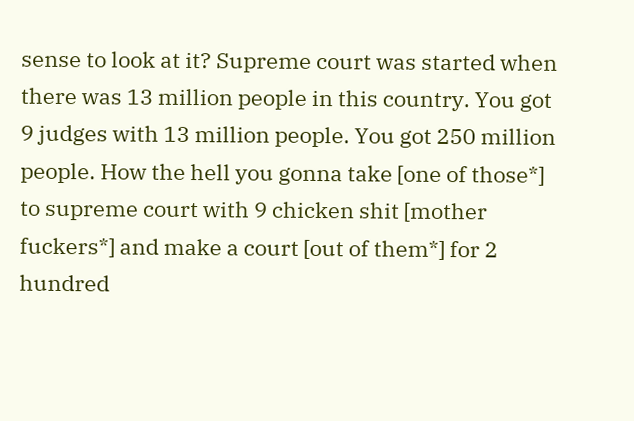sense to look at it? Supreme court was started when there was 13 million people in this country. You got 9 judges with 13 million people. You got 250 million people. How the hell you gonna take [one of those*] to supreme court with 9 chicken shit [mother fuckers*] and make a court [out of them*] for 2 hundred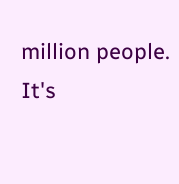million people. It's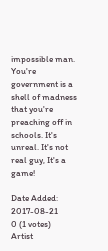impossible man. You're government is a shell of madness that you're preaching off in schools. It's unreal. It's not real guy, It's a game!

Date Added: 2017-08-21
0 (1 votes)
Artist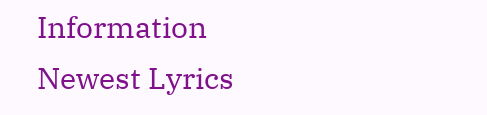Information
Newest Lyrics